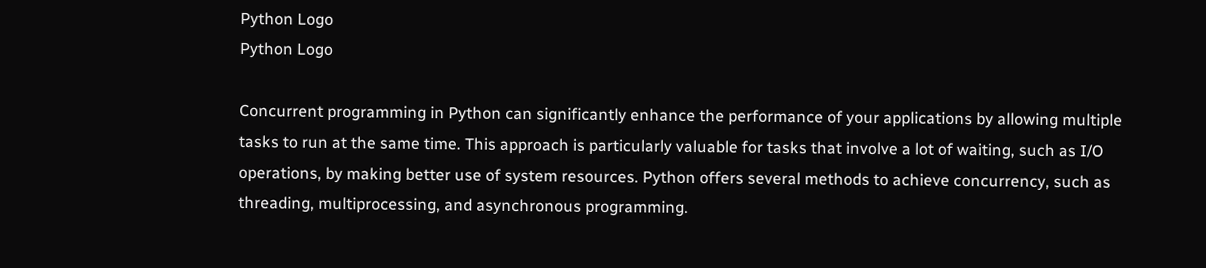Python Logo
Python Logo

Concurrent programming in Python can significantly enhance the performance of your applications by allowing multiple tasks to run at the same time. This approach is particularly valuable for tasks that involve a lot of waiting, such as I/O operations, by making better use of system resources. Python offers several methods to achieve concurrency, such as threading, multiprocessing, and asynchronous programming.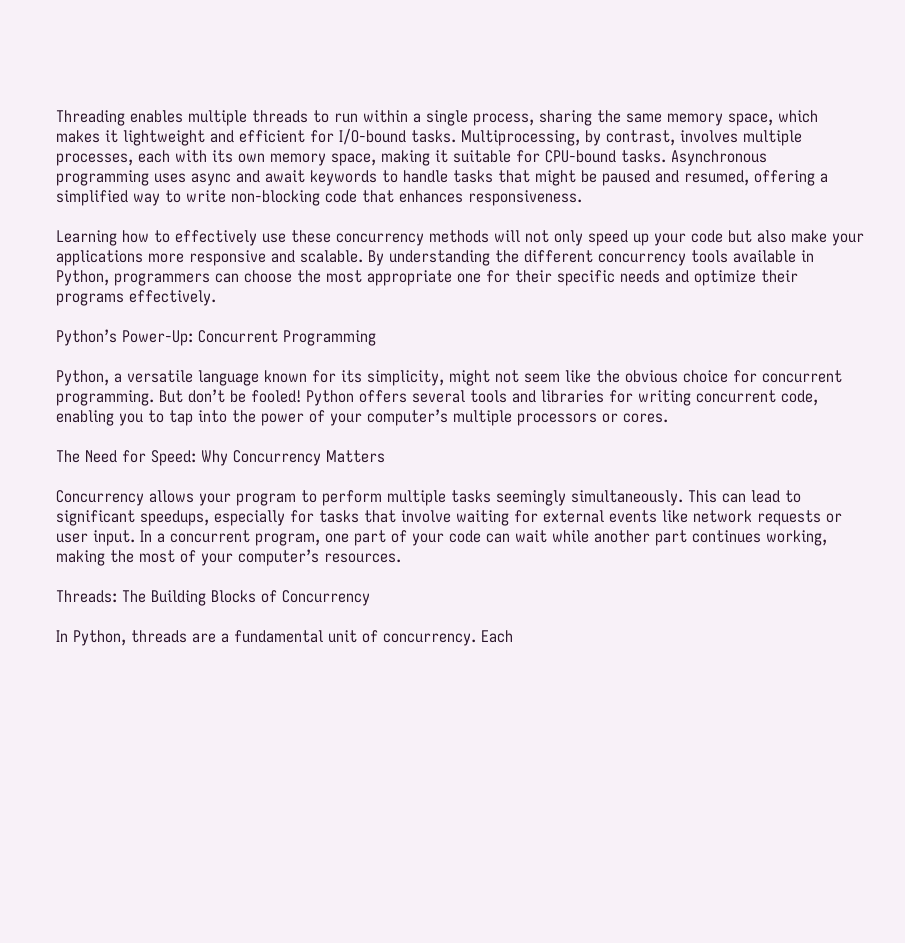Threading enables multiple threads to run within a single process, sharing the same memory space, which makes it lightweight and efficient for I/O-bound tasks. Multiprocessing, by contrast, involves multiple processes, each with its own memory space, making it suitable for CPU-bound tasks. Asynchronous programming uses async and await keywords to handle tasks that might be paused and resumed, offering a simplified way to write non-blocking code that enhances responsiveness.

Learning how to effectively use these concurrency methods will not only speed up your code but also make your applications more responsive and scalable. By understanding the different concurrency tools available in Python, programmers can choose the most appropriate one for their specific needs and optimize their programs effectively.

Python’s Power-Up: Concurrent Programming

Python, a versatile language known for its simplicity, might not seem like the obvious choice for concurrent programming. But don’t be fooled! Python offers several tools and libraries for writing concurrent code, enabling you to tap into the power of your computer’s multiple processors or cores.

The Need for Speed: Why Concurrency Matters

Concurrency allows your program to perform multiple tasks seemingly simultaneously. This can lead to significant speedups, especially for tasks that involve waiting for external events like network requests or user input. In a concurrent program, one part of your code can wait while another part continues working, making the most of your computer’s resources.

Threads: The Building Blocks of Concurrency

In Python, threads are a fundamental unit of concurrency. Each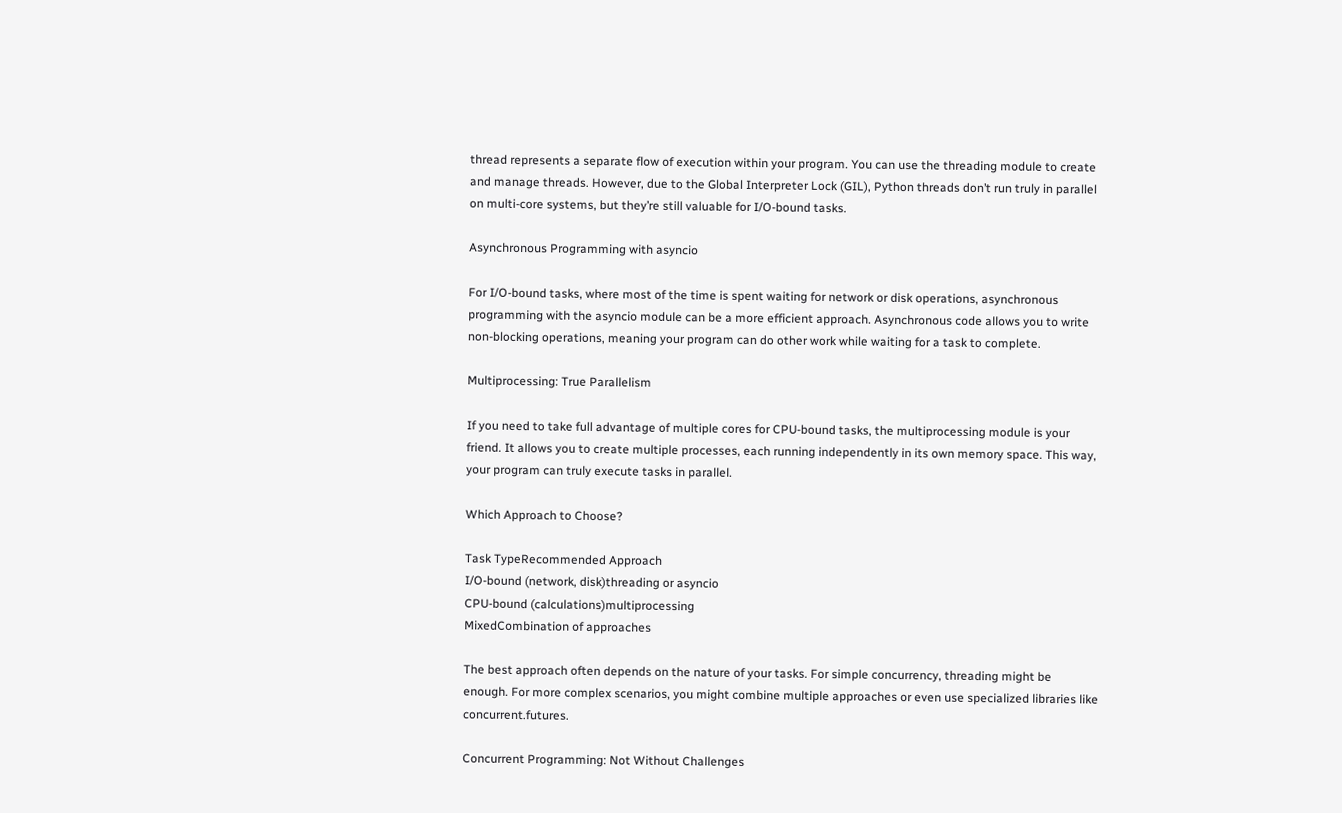thread represents a separate flow of execution within your program. You can use the threading module to create and manage threads. However, due to the Global Interpreter Lock (GIL), Python threads don’t run truly in parallel on multi-core systems, but they’re still valuable for I/O-bound tasks.

Asynchronous Programming with asyncio

For I/O-bound tasks, where most of the time is spent waiting for network or disk operations, asynchronous programming with the asyncio module can be a more efficient approach. Asynchronous code allows you to write non-blocking operations, meaning your program can do other work while waiting for a task to complete.

Multiprocessing: True Parallelism

If you need to take full advantage of multiple cores for CPU-bound tasks, the multiprocessing module is your friend. It allows you to create multiple processes, each running independently in its own memory space. This way, your program can truly execute tasks in parallel.

Which Approach to Choose?

Task TypeRecommended Approach
I/O-bound (network, disk)threading or asyncio
CPU-bound (calculations)multiprocessing
MixedCombination of approaches

The best approach often depends on the nature of your tasks. For simple concurrency, threading might be enough. For more complex scenarios, you might combine multiple approaches or even use specialized libraries like concurrent.futures.

Concurrent Programming: Not Without Challenges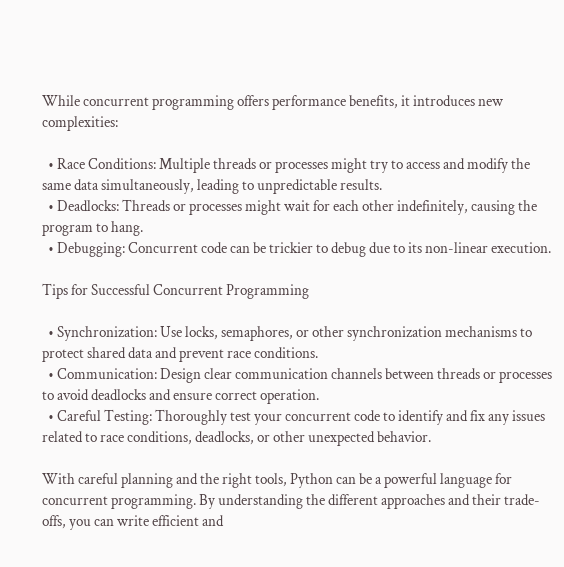While concurrent programming offers performance benefits, it introduces new complexities:

  • Race Conditions: Multiple threads or processes might try to access and modify the same data simultaneously, leading to unpredictable results.
  • Deadlocks: Threads or processes might wait for each other indefinitely, causing the program to hang.
  • Debugging: Concurrent code can be trickier to debug due to its non-linear execution.

Tips for Successful Concurrent Programming

  • Synchronization: Use locks, semaphores, or other synchronization mechanisms to protect shared data and prevent race conditions.
  • Communication: Design clear communication channels between threads or processes to avoid deadlocks and ensure correct operation.
  • Careful Testing: Thoroughly test your concurrent code to identify and fix any issues related to race conditions, deadlocks, or other unexpected behavior.

With careful planning and the right tools, Python can be a powerful language for concurrent programming. By understanding the different approaches and their trade-offs, you can write efficient and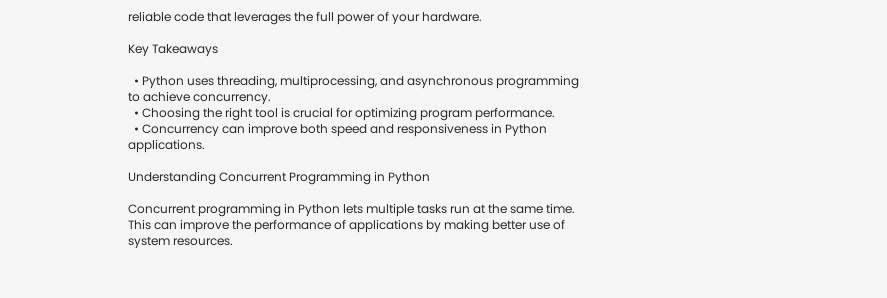reliable code that leverages the full power of your hardware.

Key Takeaways

  • Python uses threading, multiprocessing, and asynchronous programming to achieve concurrency.
  • Choosing the right tool is crucial for optimizing program performance.
  • Concurrency can improve both speed and responsiveness in Python applications.

Understanding Concurrent Programming in Python

Concurrent programming in Python lets multiple tasks run at the same time. This can improve the performance of applications by making better use of system resources.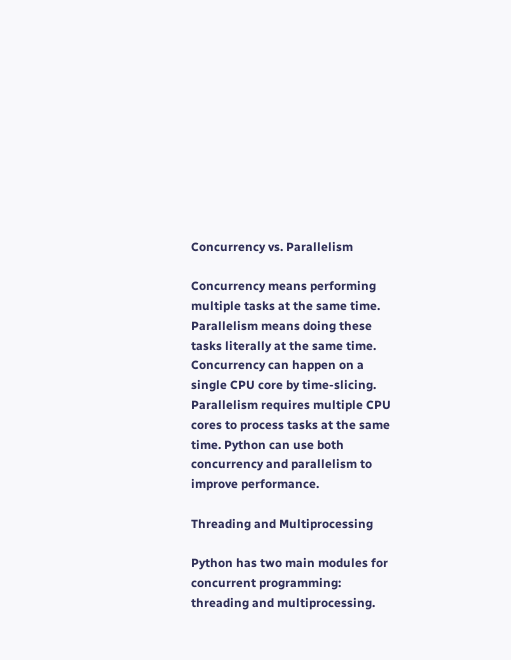Concurrency vs. Parallelism

Concurrency means performing multiple tasks at the same time. Parallelism means doing these tasks literally at the same time. Concurrency can happen on a single CPU core by time-slicing. Parallelism requires multiple CPU cores to process tasks at the same time. Python can use both concurrency and parallelism to improve performance.

Threading and Multiprocessing

Python has two main modules for concurrent programming: threading and multiprocessing.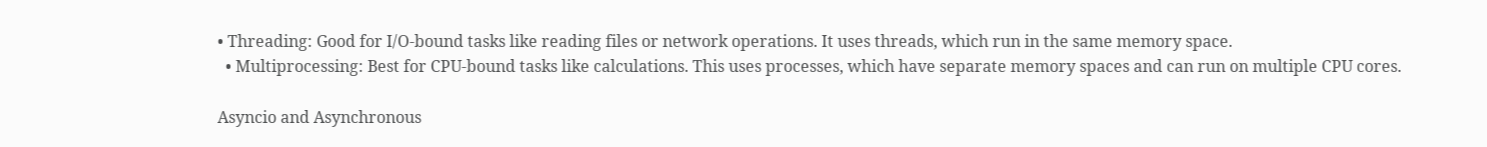• Threading: Good for I/O-bound tasks like reading files or network operations. It uses threads, which run in the same memory space.
  • Multiprocessing: Best for CPU-bound tasks like calculations. This uses processes, which have separate memory spaces and can run on multiple CPU cores.

Asyncio and Asynchronous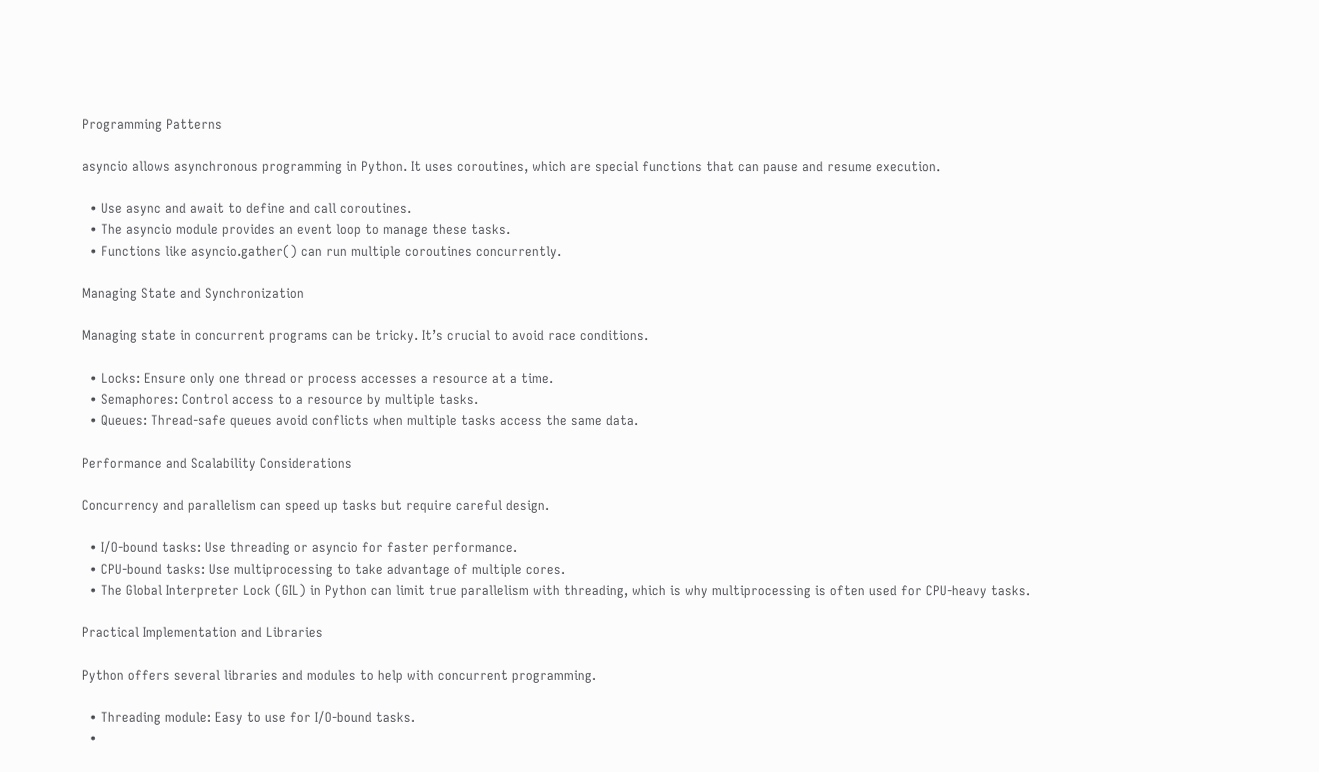Programming Patterns

asyncio allows asynchronous programming in Python. It uses coroutines, which are special functions that can pause and resume execution.

  • Use async and await to define and call coroutines.
  • The asyncio module provides an event loop to manage these tasks.
  • Functions like asyncio.gather() can run multiple coroutines concurrently.

Managing State and Synchronization

Managing state in concurrent programs can be tricky. It’s crucial to avoid race conditions.

  • Locks: Ensure only one thread or process accesses a resource at a time.
  • Semaphores: Control access to a resource by multiple tasks.
  • Queues: Thread-safe queues avoid conflicts when multiple tasks access the same data.

Performance and Scalability Considerations

Concurrency and parallelism can speed up tasks but require careful design.

  • I/O-bound tasks: Use threading or asyncio for faster performance.
  • CPU-bound tasks: Use multiprocessing to take advantage of multiple cores.
  • The Global Interpreter Lock (GIL) in Python can limit true parallelism with threading, which is why multiprocessing is often used for CPU-heavy tasks.

Practical Implementation and Libraries

Python offers several libraries and modules to help with concurrent programming.

  • Threading module: Easy to use for I/O-bound tasks.
  •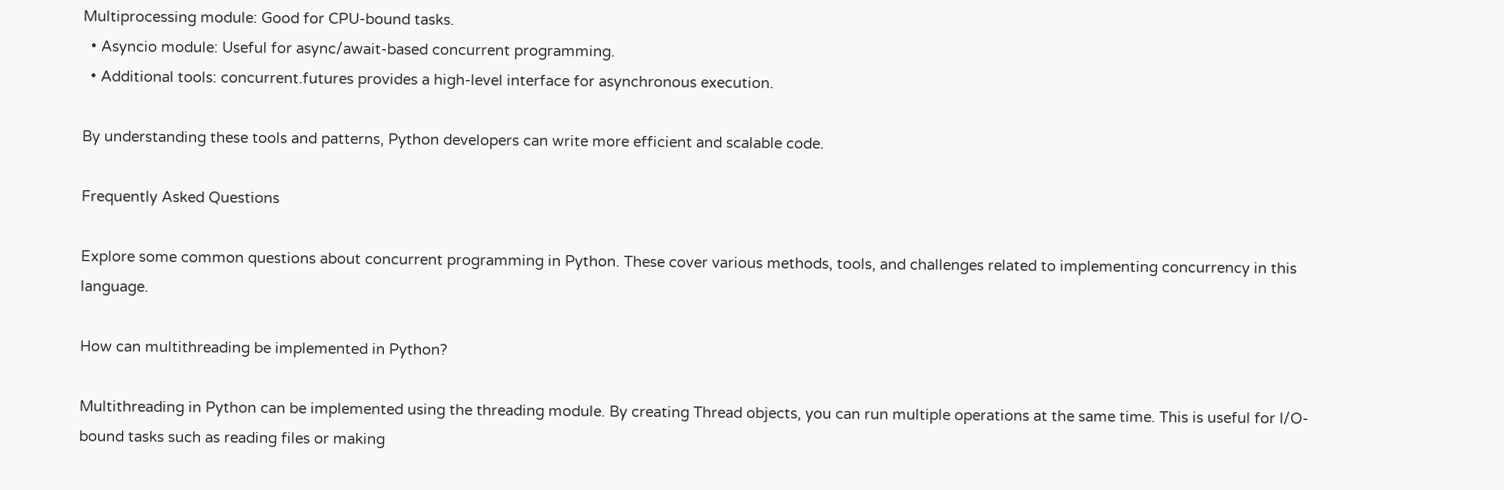Multiprocessing module: Good for CPU-bound tasks.
  • Asyncio module: Useful for async/await-based concurrent programming.
  • Additional tools: concurrent.futures provides a high-level interface for asynchronous execution.

By understanding these tools and patterns, Python developers can write more efficient and scalable code.

Frequently Asked Questions

Explore some common questions about concurrent programming in Python. These cover various methods, tools, and challenges related to implementing concurrency in this language.

How can multithreading be implemented in Python?

Multithreading in Python can be implemented using the threading module. By creating Thread objects, you can run multiple operations at the same time. This is useful for I/O-bound tasks such as reading files or making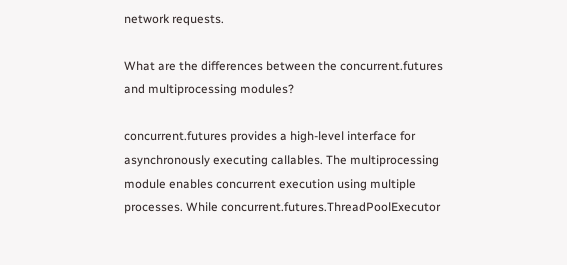network requests.

What are the differences between the concurrent.futures and multiprocessing modules?

concurrent.futures provides a high-level interface for asynchronously executing callables. The multiprocessing module enables concurrent execution using multiple processes. While concurrent.futures.ThreadPoolExecutor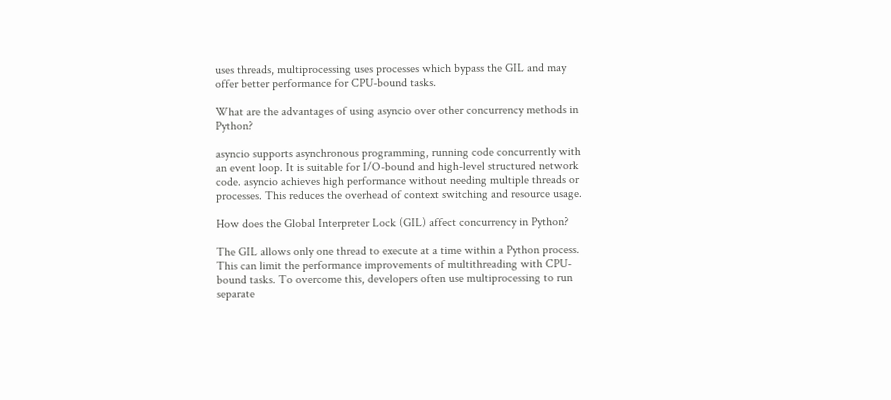uses threads, multiprocessing uses processes which bypass the GIL and may offer better performance for CPU-bound tasks.

What are the advantages of using asyncio over other concurrency methods in Python?

asyncio supports asynchronous programming, running code concurrently with an event loop. It is suitable for I/O-bound and high-level structured network code. asyncio achieves high performance without needing multiple threads or processes. This reduces the overhead of context switching and resource usage.

How does the Global Interpreter Lock (GIL) affect concurrency in Python?

The GIL allows only one thread to execute at a time within a Python process. This can limit the performance improvements of multithreading with CPU-bound tasks. To overcome this, developers often use multiprocessing to run separate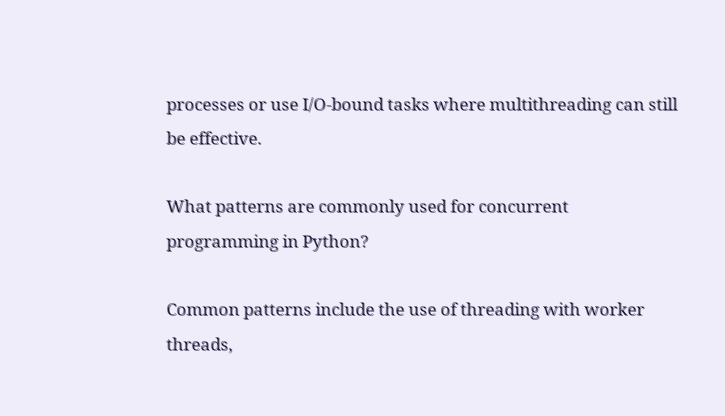processes or use I/O-bound tasks where multithreading can still be effective.

What patterns are commonly used for concurrent programming in Python?

Common patterns include the use of threading with worker threads,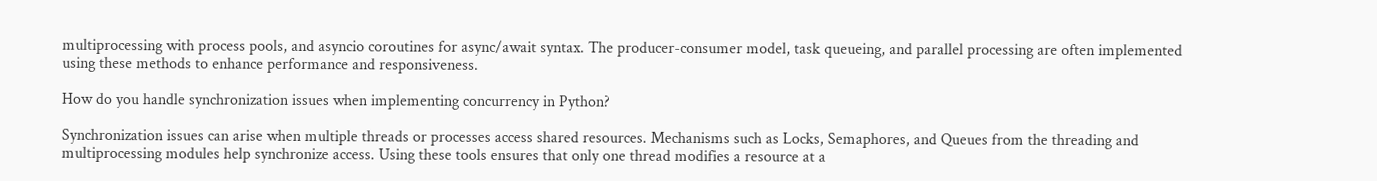multiprocessing with process pools, and asyncio coroutines for async/await syntax. The producer-consumer model, task queueing, and parallel processing are often implemented using these methods to enhance performance and responsiveness.

How do you handle synchronization issues when implementing concurrency in Python?

Synchronization issues can arise when multiple threads or processes access shared resources. Mechanisms such as Locks, Semaphores, and Queues from the threading and multiprocessing modules help synchronize access. Using these tools ensures that only one thread modifies a resource at a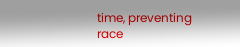time, preventing race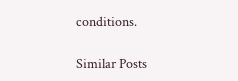conditions.

Similar Posts